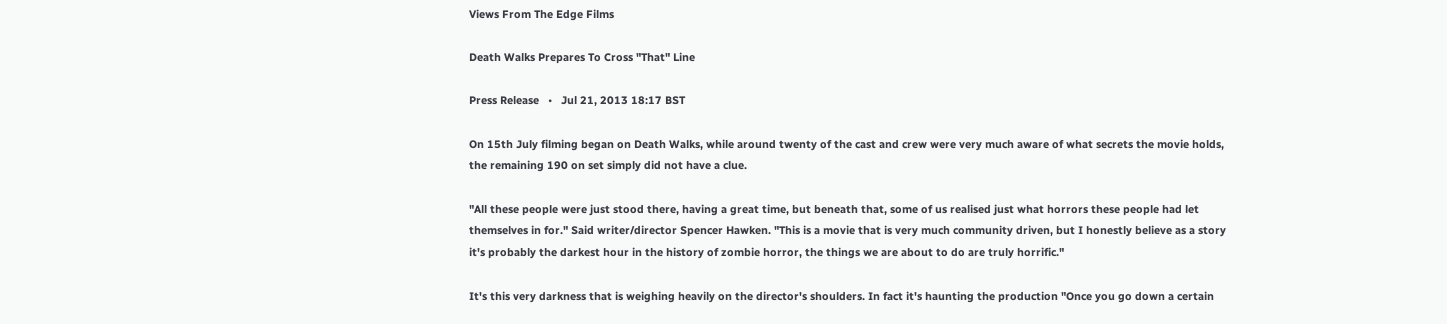Views From The Edge Films

Death Walks Prepares To Cross "That" Line

Press Release   •   Jul 21, 2013 18:17 BST

On 15th July filming began on Death Walks, while around twenty of the cast and crew were very much aware of what secrets the movie holds, the remaining 190 on set simply did not have a clue.

"All these people were just stood there, having a great time, but beneath that, some of us realised just what horrors these people had let themselves in for." Said writer/director Spencer Hawken. "This is a movie that is very much community driven, but I honestly believe as a story it's probably the darkest hour in the history of zombie horror, the things we are about to do are truly horrific."

It's this very darkness that is weighing heavily on the director's shoulders. In fact it's haunting the production "Once you go down a certain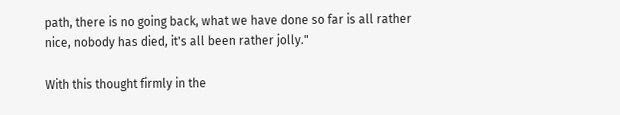path, there is no going back, what we have done so far is all rather nice, nobody has died, it's all been rather jolly."

With this thought firmly in the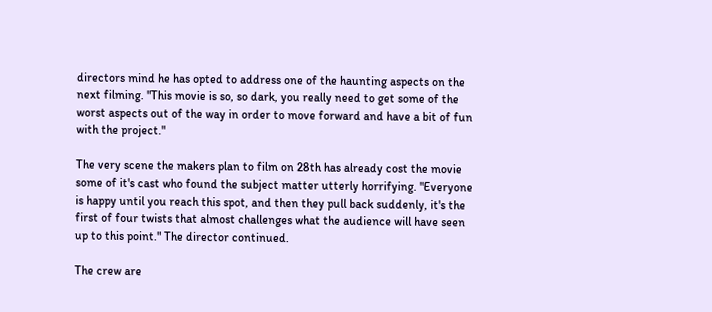directors mind he has opted to address one of the haunting aspects on the next filming. "This movie is so, so dark, you really need to get some of the worst aspects out of the way in order to move forward and have a bit of fun with the project."

The very scene the makers plan to film on 28th has already cost the movie some of it's cast who found the subject matter utterly horrifying. "Everyone is happy until you reach this spot, and then they pull back suddenly, it's the first of four twists that almost challenges what the audience will have seen up to this point." The director continued.

The crew are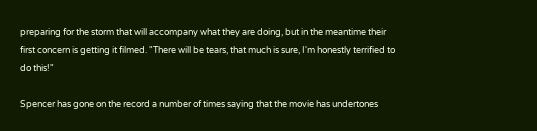preparing for the storm that will accompany what they are doing, but in the meantime their first concern is getting it filmed. "There will be tears, that much is sure, I'm honestly terrified to do this!"

Spencer has gone on the record a number of times saying that the movie has undertones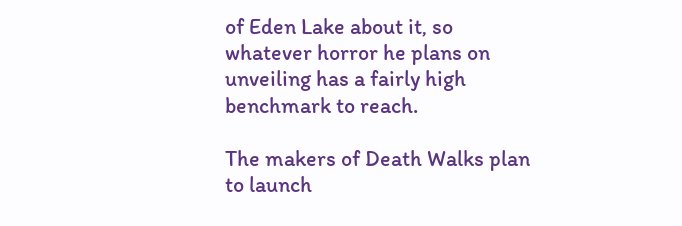of Eden Lake about it, so whatever horror he plans on unveiling has a fairly high benchmark to reach.

The makers of Death Walks plan to launch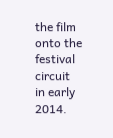the film onto the festival circuit in early 2014.